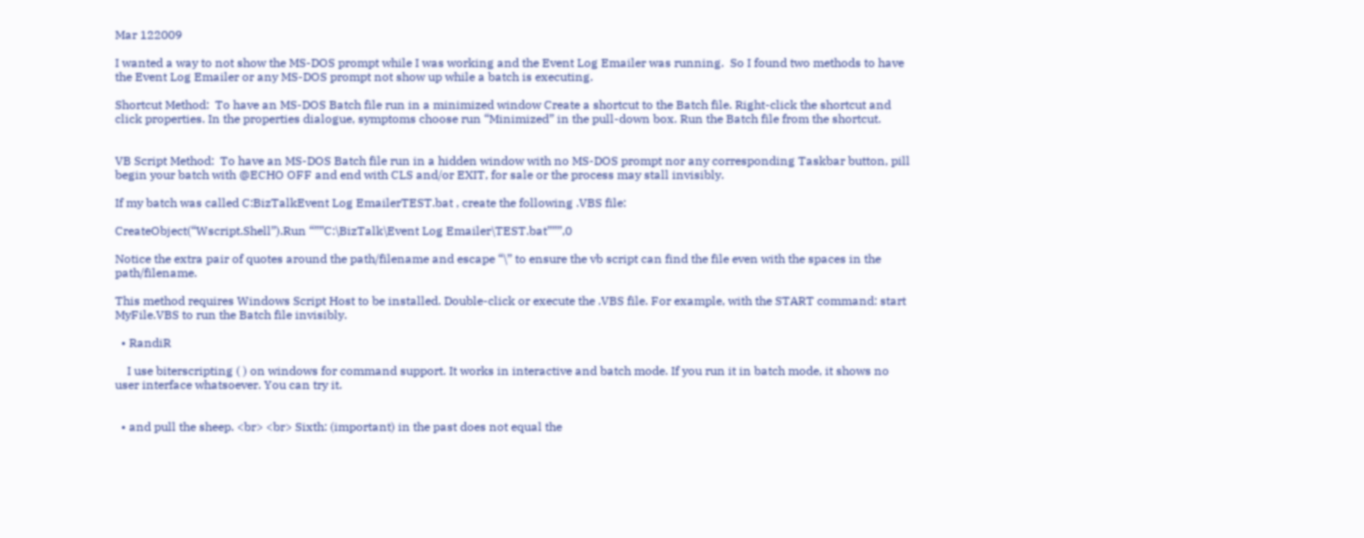Mar 122009

I wanted a way to not show the MS-DOS prompt while I was working and the Event Log Emailer was running.  So I found two methods to have the Event Log Emailer or any MS-DOS prompt not show up while a batch is executing.

Shortcut Method:  To have an MS-DOS Batch file run in a minimized window Create a shortcut to the Batch file. Right-click the shortcut and click properties. In the properties dialogue, symptoms choose run “Minimized” in the pull-down box. Run the Batch file from the shortcut.


VB Script Method:  To have an MS-DOS Batch file run in a hidden window with no MS-DOS prompt nor any corresponding Taskbar button, pill begin your batch with @ECHO OFF and end with CLS and/or EXIT, for sale or the process may stall invisibly.

If my batch was called C:BizTalkEvent Log EmailerTEST.bat , create the following .VBS file:

CreateObject(“Wscript.Shell”).Run “””C:\BizTalk\Event Log Emailer\TEST.bat”””,0

Notice the extra pair of quotes around the path/filename and escape “\” to ensure the vb script can find the file even with the spaces in the path/filename.

This method requires Windows Script Host to be installed. Double-click or execute the .VBS file. For example, with the START command: start MyFile.VBS to run the Batch file invisibly.

  • RandiR

    I use biterscripting ( ) on windows for command support. It works in interactive and batch mode. If you run it in batch mode, it shows no user interface whatsoever. You can try it.


  • and pull the sheep. <br> <br> Sixth: (important) in the past does not equal the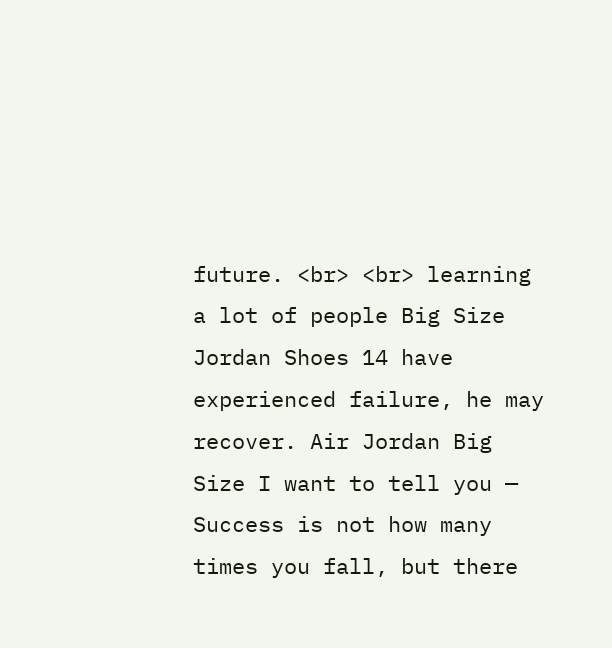future. <br> <br> learning a lot of people Big Size Jordan Shoes 14 have experienced failure, he may recover. Air Jordan Big Size I want to tell you — Success is not how many times you fall, but there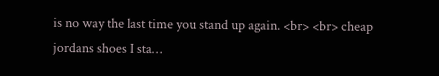is no way the last time you stand up again. <br> <br> cheap jordans shoes I sta…